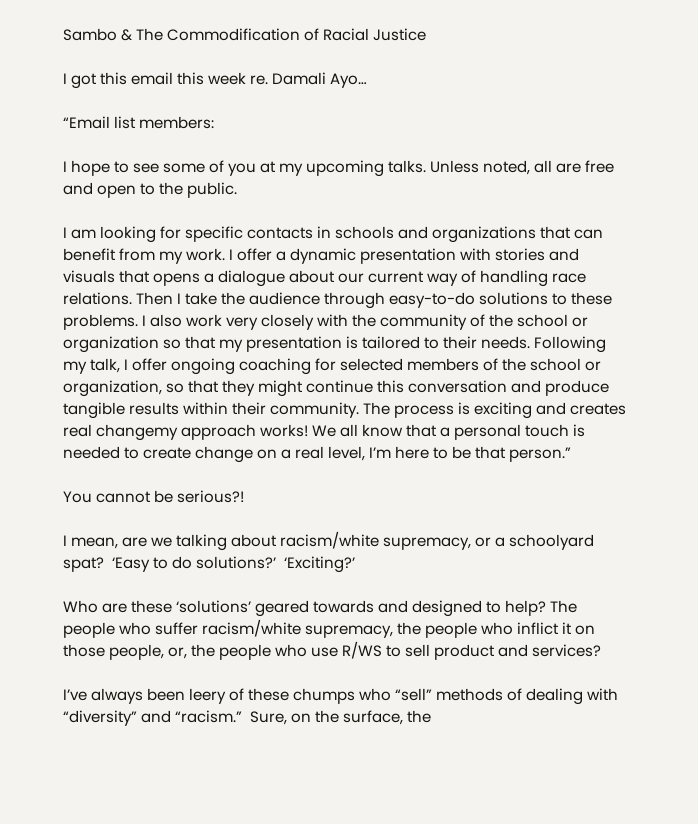Sambo & The Commodification of Racial Justice

I got this email this week re. Damali Ayo…

“Email list members:

I hope to see some of you at my upcoming talks. Unless noted, all are free and open to the public.

I am looking for specific contacts in schools and organizations that can benefit from my work. I offer a dynamic presentation with stories and visuals that opens a dialogue about our current way of handling race relations. Then I take the audience through easy-to-do solutions to these problems. I also work very closely with the community of the school or organization so that my presentation is tailored to their needs. Following my talk, I offer ongoing coaching for selected members of the school or organization, so that they might continue this conversation and produce tangible results within their community. The process is exciting and creates real changemy approach works! We all know that a personal touch is needed to create change on a real level, I’m here to be that person.”

You cannot be serious?!

I mean, are we talking about racism/white supremacy, or a schoolyard spat?  ‘Easy to do solutions?’  ‘Exciting?’

Who are these ‘solutions’ geared towards and designed to help? The people who suffer racism/white supremacy, the people who inflict it on those people, or, the people who use R/WS to sell product and services?

I’ve always been leery of these chumps who “sell” methods of dealing with “diversity” and “racism.”  Sure, on the surface, the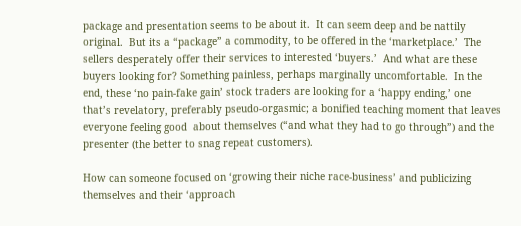package and presentation seems to be about it.  It can seem deep and be nattily original.  But its a “package” a commodity, to be offered in the ‘marketplace.’  The sellers desperately offer their services to interested ‘buyers.’  And what are these buyers looking for? Something painless, perhaps marginally uncomfortable.  In the end, these ‘no pain-fake gain’ stock traders are looking for a ‘happy ending,’ one that’s revelatory, preferably pseudo-orgasmic; a bonified teaching moment that leaves everyone feeling good  about themselves (“and what they had to go through”) and the presenter (the better to snag repeat customers).

How can someone focused on ‘growing their niche race-business’ and publicizing themselves and their ‘approach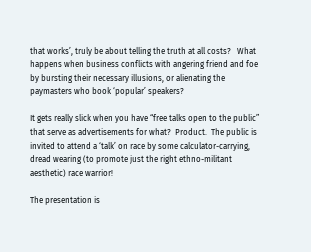that works’, truly be about telling the truth at all costs?   What happens when business conflicts with angering friend and foe by bursting their necessary illusions, or alienating the paymasters who book ‘popular’ speakers?

It gets really slick when you have “free talks open to the public” that serve as advertisements for what?  Product.  The public is invited to attend a ‘talk’ on race by some calculator-carrying, dread wearing (to promote just the right ethno-militant aesthetic) race warrior!

The presentation is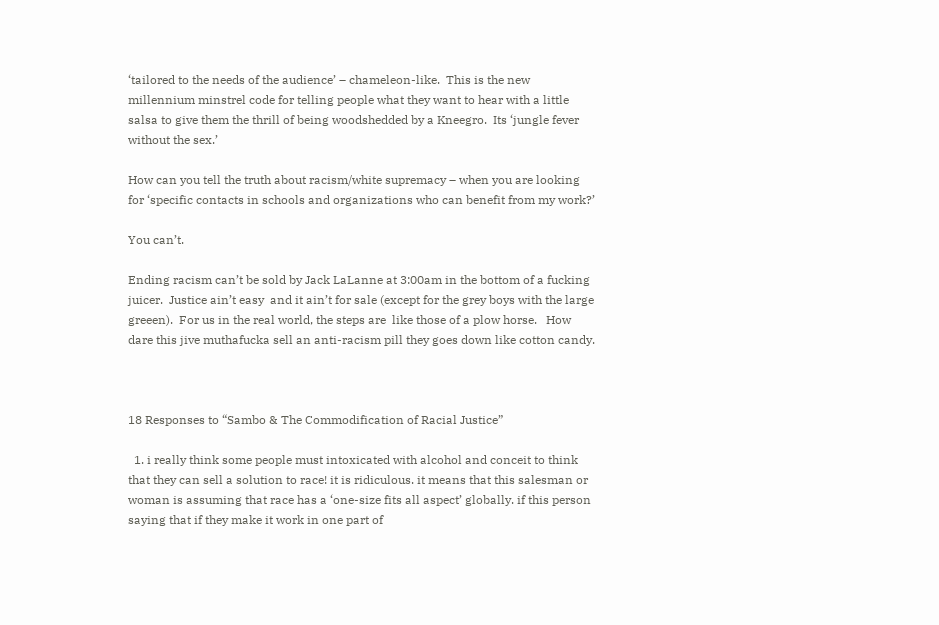‘tailored to the needs of the audience’ – chameleon-like.  This is the new millennium minstrel code for telling people what they want to hear with a little salsa to give them the thrill of being woodshedded by a Kneegro.  Its ‘jungle fever without the sex.’

How can you tell the truth about racism/white supremacy – when you are looking for ‘specific contacts in schools and organizations who can benefit from my work?’

You can’t.

Ending racism can’t be sold by Jack LaLanne at 3:00am in the bottom of a fucking juicer.  Justice ain’t easy  and it ain’t for sale (except for the grey boys with the large greeen).  For us in the real world, the steps are  like those of a plow horse.   How dare this jive muthafucka sell an anti-racism pill they goes down like cotton candy.



18 Responses to “Sambo & The Commodification of Racial Justice”

  1. i really think some people must intoxicated with alcohol and conceit to think that they can sell a solution to race! it is ridiculous. it means that this salesman or woman is assuming that race has a ‘one-size fits all aspect’ globally. if this person saying that if they make it work in one part of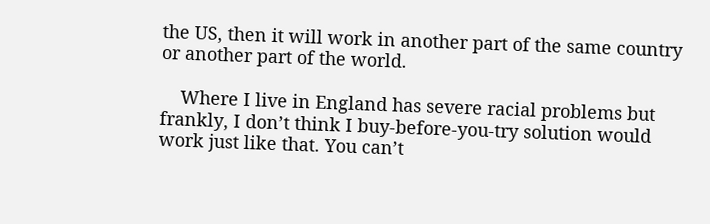the US, then it will work in another part of the same country or another part of the world.

    Where I live in England has severe racial problems but frankly, I don’t think I buy-before-you-try solution would work just like that. You can’t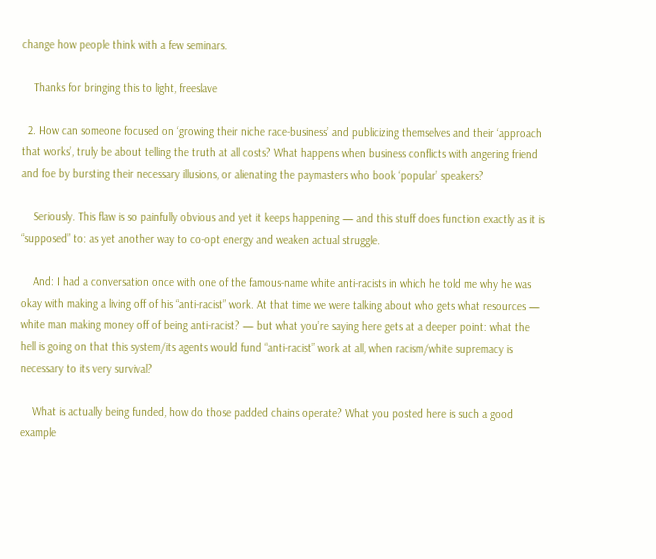change how people think with a few seminars.

    Thanks for bringing this to light, freeslave

  2. How can someone focused on ‘growing their niche race-business’ and publicizing themselves and their ‘approach that works’, truly be about telling the truth at all costs? What happens when business conflicts with angering friend and foe by bursting their necessary illusions, or alienating the paymasters who book ‘popular’ speakers?

    Seriously. This flaw is so painfully obvious and yet it keeps happening — and this stuff does function exactly as it is “supposed” to: as yet another way to co-opt energy and weaken actual struggle.

    And: I had a conversation once with one of the famous-name white anti-racists in which he told me why he was okay with making a living off of his “anti-racist” work. At that time we were talking about who gets what resources — white man making money off of being anti-racist? — but what you’re saying here gets at a deeper point: what the hell is going on that this system/its agents would fund “anti-racist” work at all, when racism/white supremacy is necessary to its very survival?

    What is actually being funded, how do those padded chains operate? What you posted here is such a good example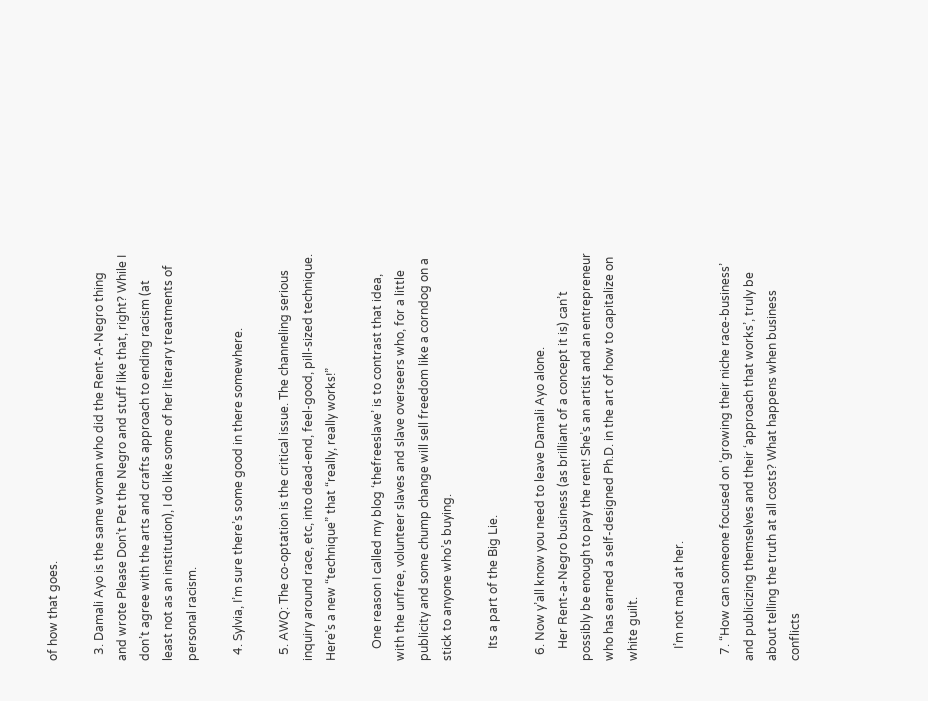of how that goes.

  3. Damali Ayo is the same woman who did the Rent-A-Negro thing and wrote Please Don’t Pet the Negro and stuff like that, right? While I don’t agree with the arts and crafts approach to ending racism (at least not as an institution), I do like some of her literary treatments of personal racism.

  4. Sylvia, I’m sure there’s some good in there somewhere.

  5. AWQ: The co-optation is the critical issue. The channeling serious inquiry around race, etc, into dead-end, feel-good, pill-sized technique. Here’s a new “technique” that “really, really works!”

    One reason I called my blog ‘thefreeslave’ is to contrast that idea, with the unfree, volunteer slaves and slave overseers who, for a little publicity and some chump change will sell freedom like a corndog on a stick to anyone who’s buying.

    Its a part of the Big Lie.

  6. Now y’all know you need to leave Damali Ayo alone.
    Her Rent-a-Negro business (as brilliant of a concept it is) can’t possibly be enough to pay the rent! She’s an artist and an entrepreneur who has earned a self-designed Ph.D. in the art of how to capitalize on white guilt.

    I’m not mad at her.

  7. “How can someone focused on ‘growing their niche race-business’ and publicizing themselves and their ‘approach that works’, truly be about telling the truth at all costs? What happens when business conflicts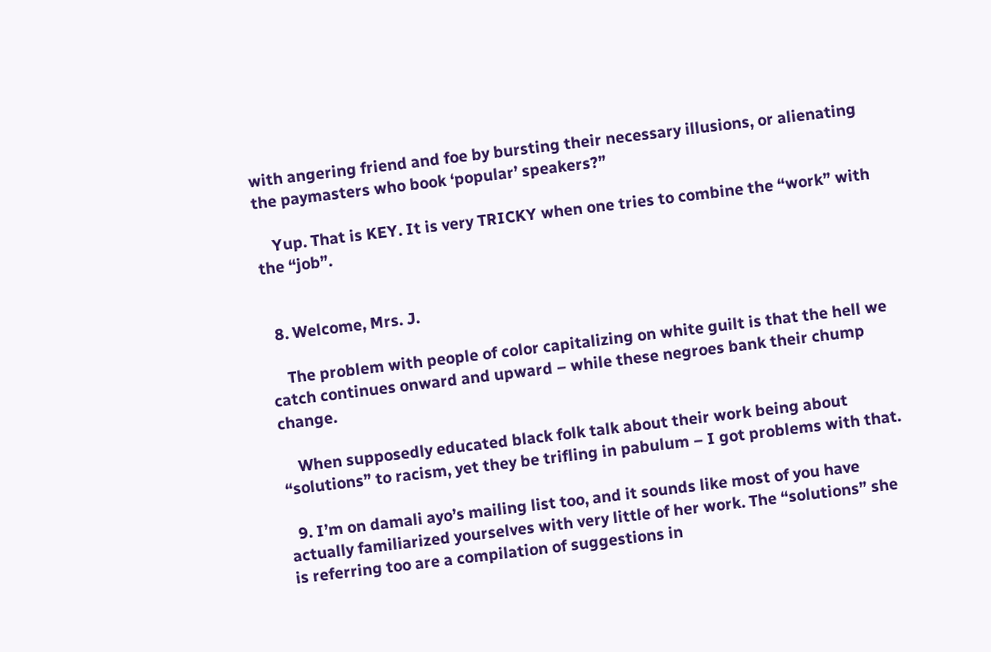with angering friend and foe by bursting their necessary illusions, or alienating the paymasters who book ‘popular’ speakers?”

    Yup. That is KEY. It is very TRICKY when one tries to combine the “work” with the “job”.


  8. Welcome, Mrs. J.

    The problem with people of color capitalizing on white guilt is that the hell we catch continues onward and upward – while these negroes bank their chump change.

    When supposedly educated black folk talk about their work being about “solutions” to racism, yet they be trifling in pabulum – I got problems with that.

  9. I’m on damali ayo’s mailing list too, and it sounds like most of you have actually familiarized yourselves with very little of her work. The “solutions” she is referring too are a compilation of suggestions in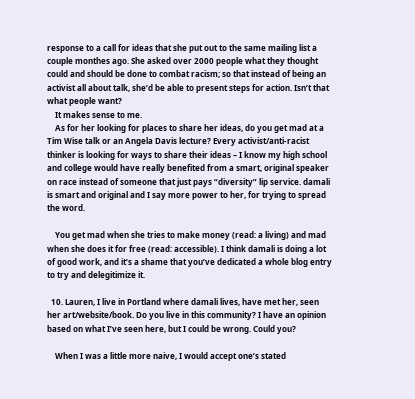response to a call for ideas that she put out to the same mailing list a couple monthes ago. She asked over 2000 people what they thought could and should be done to combat racism; so that instead of being an activist all about talk, she’d be able to present steps for action. Isn’t that what people want?
    It makes sense to me.
    As for her looking for places to share her ideas, do you get mad at a Tim Wise talk or an Angela Davis lecture? Every activist/anti-racist thinker is looking for ways to share their ideas – I know my high school and college would have really benefited from a smart, original speaker on race instead of someone that just pays “diversity” lip service. damali is smart and original and I say more power to her, for trying to spread the word.

    You get mad when she tries to make money (read: a living) and mad when she does it for free (read: accessible). I think damali is doing a lot of good work, and it’s a shame that you’ve dedicated a whole blog entry to try and delegitimize it.

  10. Lauren, I live in Portland where damali lives, have met her, seen her art/website/book. Do you live in this community? I have an opinion based on what I’ve seen here, but I could be wrong. Could you?

    When I was a little more naive, I would accept one’s stated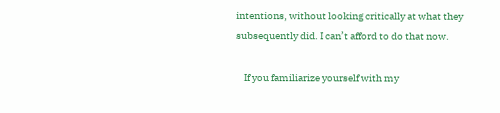intentions, without looking critically at what they subsequently did. I can’t afford to do that now.

    If you familiarize yourself with my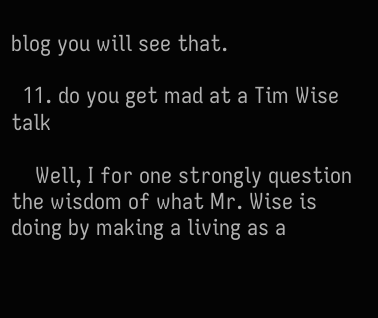blog you will see that.

  11. do you get mad at a Tim Wise talk

    Well, I for one strongly question the wisdom of what Mr. Wise is doing by making a living as a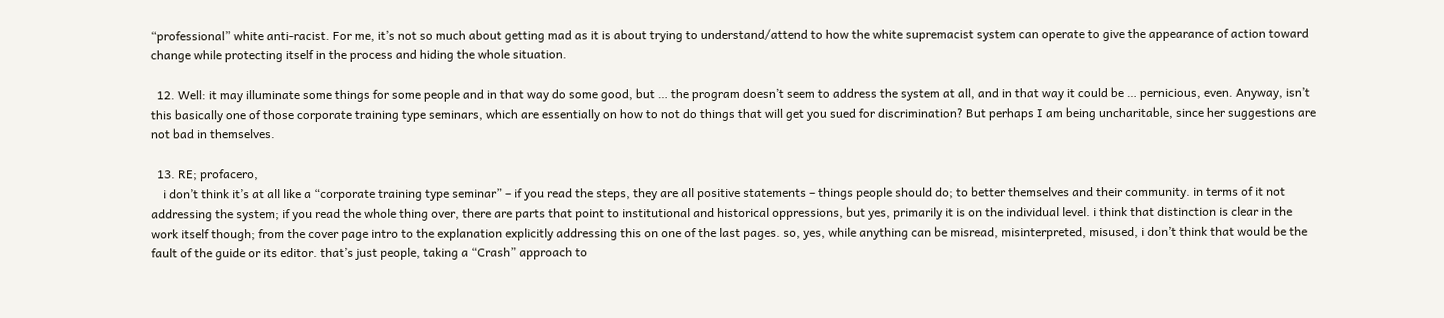“professional” white anti-racist. For me, it’s not so much about getting mad as it is about trying to understand/attend to how the white supremacist system can operate to give the appearance of action toward change while protecting itself in the process and hiding the whole situation.

  12. Well: it may illuminate some things for some people and in that way do some good, but … the program doesn’t seem to address the system at all, and in that way it could be … pernicious, even. Anyway, isn’t this basically one of those corporate training type seminars, which are essentially on how to not do things that will get you sued for discrimination? But perhaps I am being uncharitable, since her suggestions are not bad in themselves.

  13. RE; profacero,
    i don’t think it’s at all like a “corporate training type seminar” – if you read the steps, they are all positive statements – things people should do; to better themselves and their community. in terms of it not addressing the system; if you read the whole thing over, there are parts that point to institutional and historical oppressions, but yes, primarily it is on the individual level. i think that distinction is clear in the work itself though; from the cover page intro to the explanation explicitly addressing this on one of the last pages. so, yes, while anything can be misread, misinterpreted, misused, i don’t think that would be the fault of the guide or its editor. that’s just people, taking a “Crash” approach to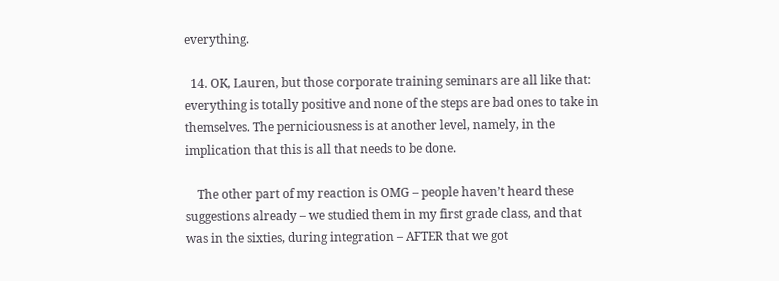everything.

  14. OK, Lauren, but those corporate training seminars are all like that: everything is totally positive and none of the steps are bad ones to take in themselves. The perniciousness is at another level, namely, in the implication that this is all that needs to be done.

    The other part of my reaction is OMG – people haven’t heard these suggestions already – we studied them in my first grade class, and that was in the sixties, during integration – AFTER that we got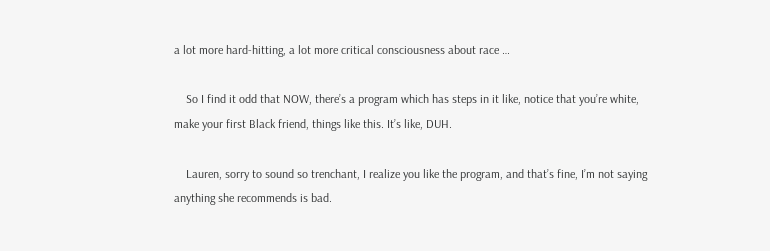a lot more hard-hitting, a lot more critical consciousness about race …

    So I find it odd that NOW, there’s a program which has steps in it like, notice that you’re white, make your first Black friend, things like this. It’s like, DUH.

    Lauren, sorry to sound so trenchant, I realize you like the program, and that’s fine, I’m not saying anything she recommends is bad.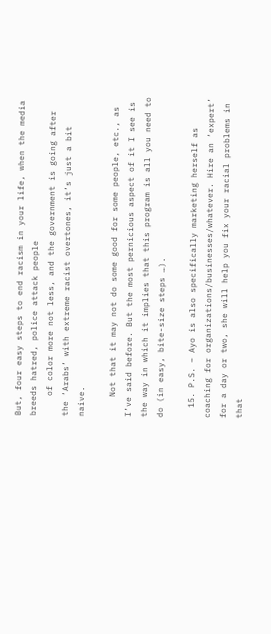But, four easy steps to end racism in your life, when the media breeds hatred, police attack people
    of color more not less, and the government is going after the ‘Arabs’ with extreme racist overtones, it’s just a bit naive.

    Not that it may not do some good for some people, etc., as I’ve said before. But the most pernicious aspect of it I see is the way in which it implies that this program is all you need to do (in easy, bite-size steps …).

  15. P.S. – Ayo is also specifically marketing herself as coaching for organizations/businesses/whatever. Hire an ‘expert’ for a day or two, she will help you fix your racial problems in that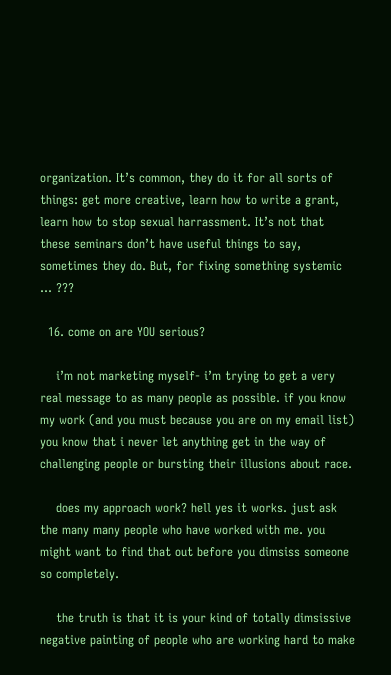organization. It’s common, they do it for all sorts of things: get more creative, learn how to write a grant, learn how to stop sexual harrassment. It’s not that these seminars don’t have useful things to say, sometimes they do. But, for fixing something systemic … ???

  16. come on are YOU serious?

    i’m not marketing myself- i’m trying to get a very real message to as many people as possible. if you know my work (and you must because you are on my email list) you know that i never let anything get in the way of challenging people or bursting their illusions about race.

    does my approach work? hell yes it works. just ask the many many people who have worked with me. you might want to find that out before you dimsiss someone so completely.

    the truth is that it is your kind of totally dimsissive negative painting of people who are working hard to make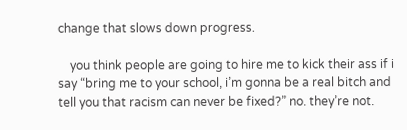change that slows down progress.

    you think people are going to hire me to kick their ass if i say “bring me to your school, i’m gonna be a real bitch and tell you that racism can never be fixed?” no. they’re not.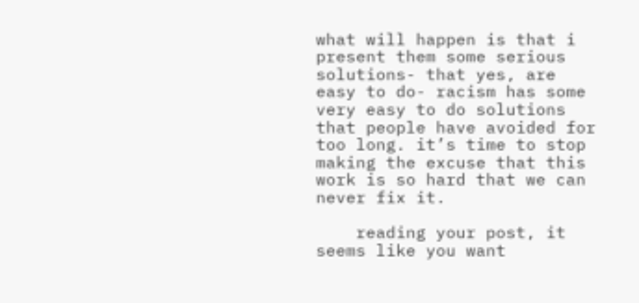what will happen is that i present them some serious solutions- that yes, are easy to do- racism has some very easy to do solutions that people have avoided for too long. it’s time to stop making the excuse that this work is so hard that we can never fix it.

    reading your post, it seems like you want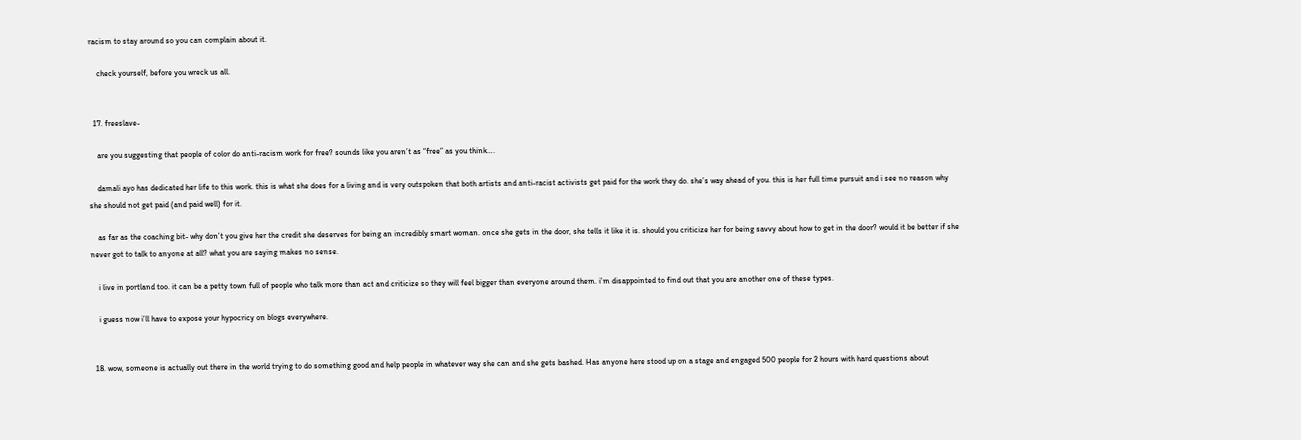racism to stay around so you can complain about it.

    check yourself, before you wreck us all.


  17. freeslave-

    are you suggesting that people of color do anti-racism work for free? sounds like you aren’t as “free” as you think….

    damali ayo has dedicated her life to this work. this is what she does for a living and is very outspoken that both artists and anti-racist activists get paid for the work they do. she’s way ahead of you. this is her full time pursuit and i see no reason why she should not get paid (and paid well) for it.

    as far as the coaching bit- why don’t you give her the credit she deserves for being an incredibly smart woman. once she gets in the door, she tells it like it is. should you criticize her for being savvy about how to get in the door? would it be better if she never got to talk to anyone at all? what you are saying makes no sense.

    i live in portland too. it can be a petty town full of people who talk more than act and criticize so they will feel bigger than everyone around them. i’m disappointed to find out that you are another one of these types.

    i guess now i’ll have to expose your hypocricy on blogs everywhere.


  18. wow, someone is actually out there in the world trying to do something good and help people in whatever way she can and she gets bashed. Has anyone here stood up on a stage and engaged 500 people for 2 hours with hard questions about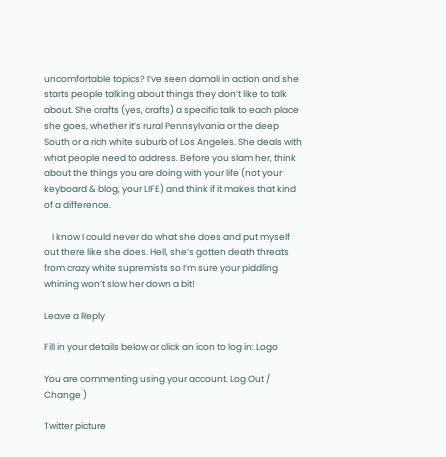uncomfortable topics? I’ve seen damali in action and she starts people talking about things they don’t like to talk about. She crafts (yes, crafts) a specific talk to each place she goes, whether it’s rural Pennsylvania or the deep South or a rich white suburb of Los Angeles. She deals with what people need to address. Before you slam her, think about the things you are doing with your life (not your keyboard & blog, your LIFE) and think if it makes that kind of a difference.

    I know I could never do what she does and put myself out there like she does. Hell, she’s gotten death threats from crazy white supremists so I’m sure your piddling whining won’t slow her down a bit!

Leave a Reply

Fill in your details below or click an icon to log in: Logo

You are commenting using your account. Log Out / Change )

Twitter picture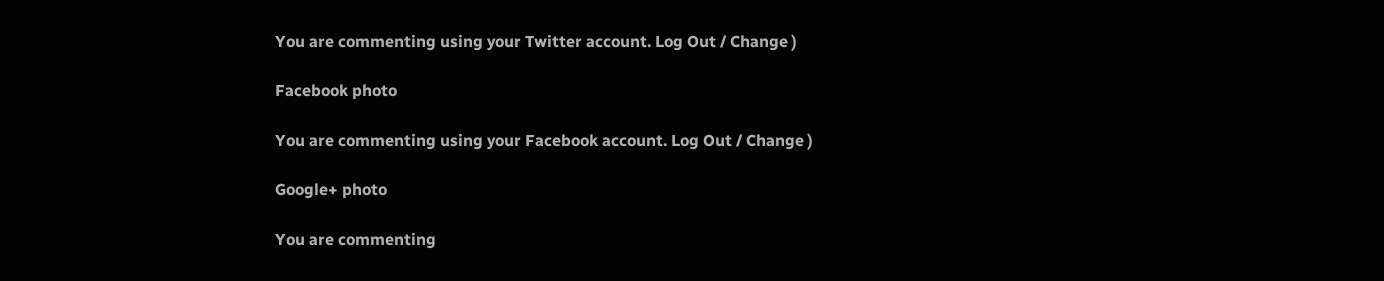You are commenting using your Twitter account. Log Out / Change )

Facebook photo

You are commenting using your Facebook account. Log Out / Change )

Google+ photo

You are commenting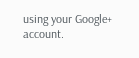using your Google+ account.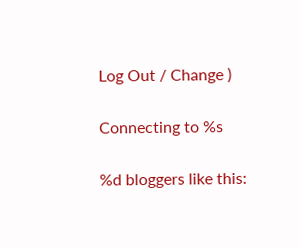Log Out / Change )

Connecting to %s

%d bloggers like this: